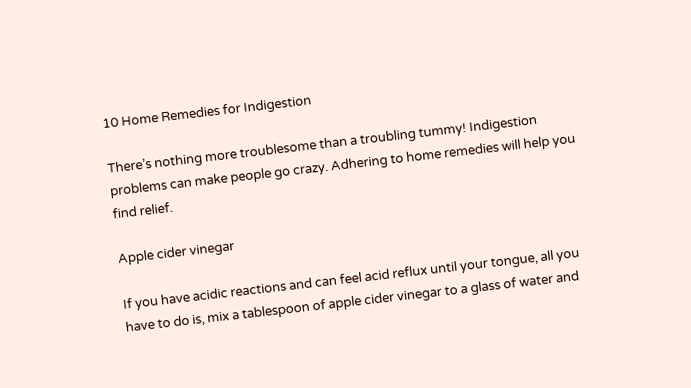10 Home Remedies for Indigestion

There’s nothing more troublesome than a troubling tummy! Indigestion problems can make people go crazy. Adhering to home remedies will help you find relief.

Apple cider vinegar

If you have acidic reactions and can feel acid reflux until your tongue, all you have to do is, mix a tablespoon of apple cider vinegar to a glass of water and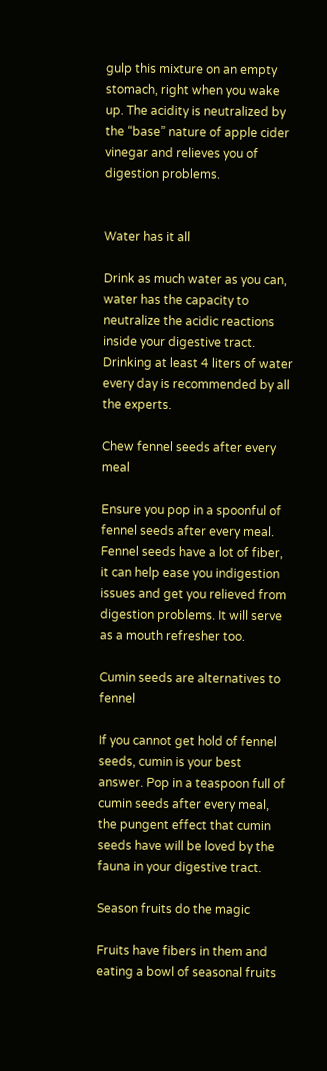gulp this mixture on an empty stomach, right when you wake up. The acidity is neutralized by the “base” nature of apple cider vinegar and relieves you of digestion problems.


Water has it all

Drink as much water as you can, water has the capacity to neutralize the acidic reactions inside your digestive tract. Drinking at least 4 liters of water every day is recommended by all the experts.

Chew fennel seeds after every meal

Ensure you pop in a spoonful of fennel seeds after every meal. Fennel seeds have a lot of fiber, it can help ease you indigestion issues and get you relieved from digestion problems. It will serve as a mouth refresher too.

Cumin seeds are alternatives to fennel

If you cannot get hold of fennel seeds, cumin is your best answer. Pop in a teaspoon full of cumin seeds after every meal, the pungent effect that cumin seeds have will be loved by the fauna in your digestive tract.

Season fruits do the magic

Fruits have fibers in them and eating a bowl of seasonal fruits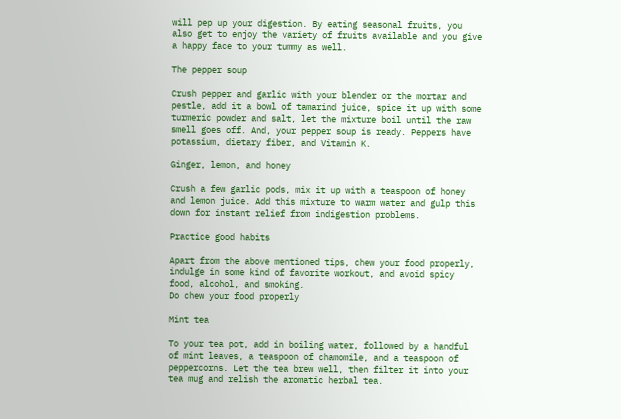will pep up your digestion. By eating seasonal fruits, you also get to enjoy the variety of fruits available and you give a happy face to your tummy as well.

The pepper soup

Crush pepper and garlic with your blender or the mortar and pestle, add it a bowl of tamarind juice, spice it up with some turmeric powder and salt, let the mixture boil until the raw smell goes off. And, your pepper soup is ready. Peppers have potassium, dietary fiber, and Vitamin K.

Ginger, lemon, and honey

Crush a few garlic pods, mix it up with a teaspoon of honey and lemon juice. Add this mixture to warm water and gulp this down for instant relief from indigestion problems.

Practice good habits

Apart from the above mentioned tips, chew your food properly, indulge in some kind of favorite workout, and avoid spicy food, alcohol, and smoking.
Do chew your food properly

Mint tea

To your tea pot, add in boiling water, followed by a handful of mint leaves, a teaspoon of chamomile, and a teaspoon of peppercorns. Let the tea brew well, then filter it into your tea mug and relish the aromatic herbal tea.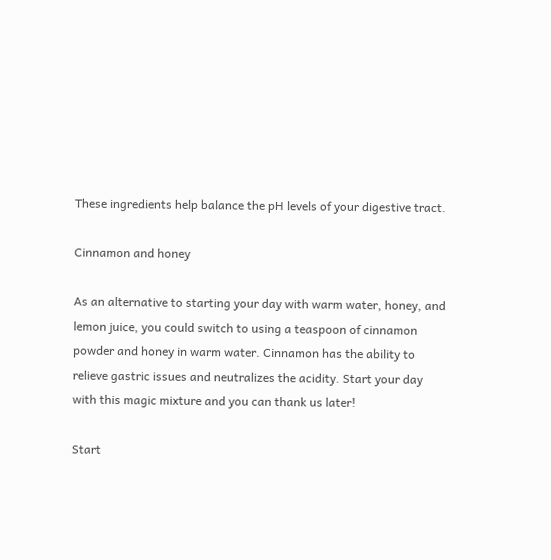These ingredients help balance the pH levels of your digestive tract.

Cinnamon and honey

As an alternative to starting your day with warm water, honey, and lemon juice, you could switch to using a teaspoon of cinnamon powder and honey in warm water. Cinnamon has the ability to relieve gastric issues and neutralizes the acidity. Start your day with this magic mixture and you can thank us later!

Start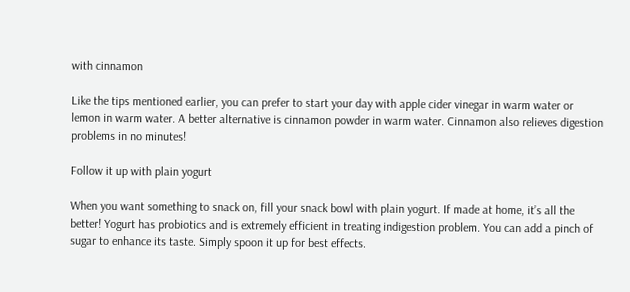with cinnamon

Like the tips mentioned earlier, you can prefer to start your day with apple cider vinegar in warm water or lemon in warm water. A better alternative is cinnamon powder in warm water. Cinnamon also relieves digestion problems in no minutes!

Follow it up with plain yogurt

When you want something to snack on, fill your snack bowl with plain yogurt. If made at home, it’s all the better! Yogurt has probiotics and is extremely efficient in treating indigestion problem. You can add a pinch of sugar to enhance its taste. Simply spoon it up for best effects.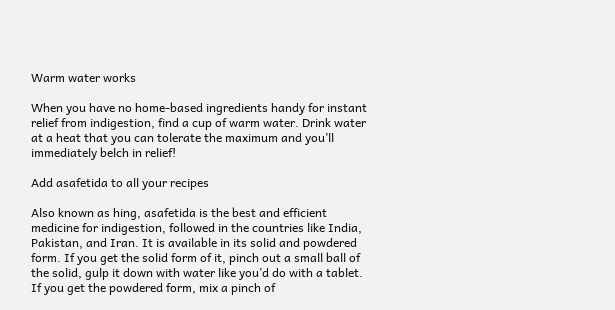Warm water works

When you have no home-based ingredients handy for instant relief from indigestion, find a cup of warm water. Drink water at a heat that you can tolerate the maximum and you’ll immediately belch in relief!

Add asafetida to all your recipes

Also known as hing, asafetida is the best and efficient medicine for indigestion, followed in the countries like India, Pakistan, and Iran. It is available in its solid and powdered form. If you get the solid form of it, pinch out a small ball of the solid, gulp it down with water like you’d do with a tablet. If you get the powdered form, mix a pinch of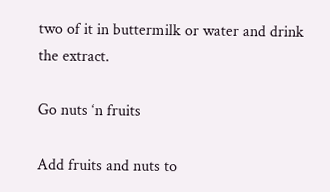two of it in buttermilk or water and drink the extract.

Go nuts ‘n fruits

Add fruits and nuts to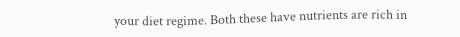your diet regime. Both these have nutrients are rich in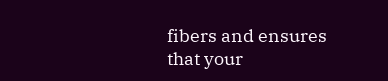fibers and ensures that your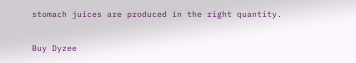stomach juices are produced in the right quantity.

Buy Dyzee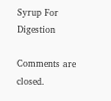Syrup For Digestion

Comments are closed.